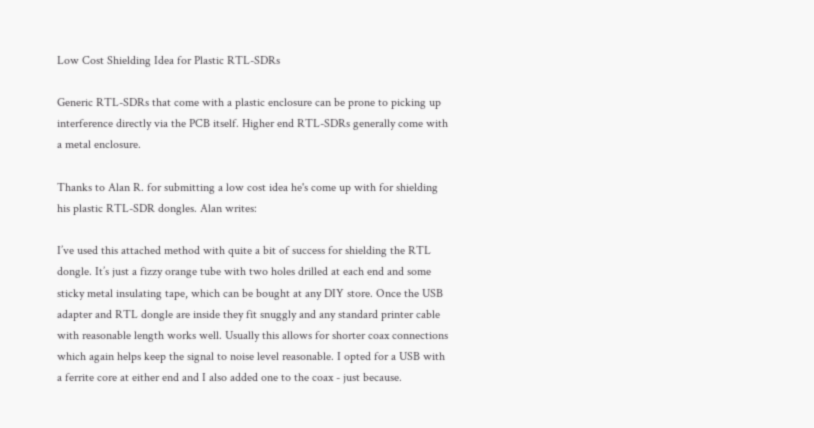Low Cost Shielding Idea for Plastic RTL-SDRs

Generic RTL-SDRs that come with a plastic enclosure can be prone to picking up interference directly via the PCB itself. Higher end RTL-SDRs generally come with a metal enclosure.

Thanks to Alan R. for submitting a low cost idea he's come up with for shielding his plastic RTL-SDR dongles. Alan writes:

I’ve used this attached method with quite a bit of success for shielding the RTL dongle. It’s just a fizzy orange tube with two holes drilled at each end and some sticky metal insulating tape, which can be bought at any DIY store. Once the USB adapter and RTL dongle are inside they fit snuggly and any standard printer cable with reasonable length works well. Usually this allows for shorter coax connections which again helps keep the signal to noise level reasonable. I opted for a USB with a ferrite core at either end and I also added one to the coax - just because.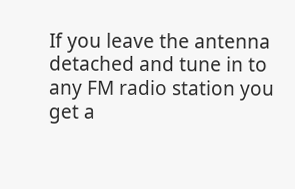If you leave the antenna detached and tune in to any FM radio station you get a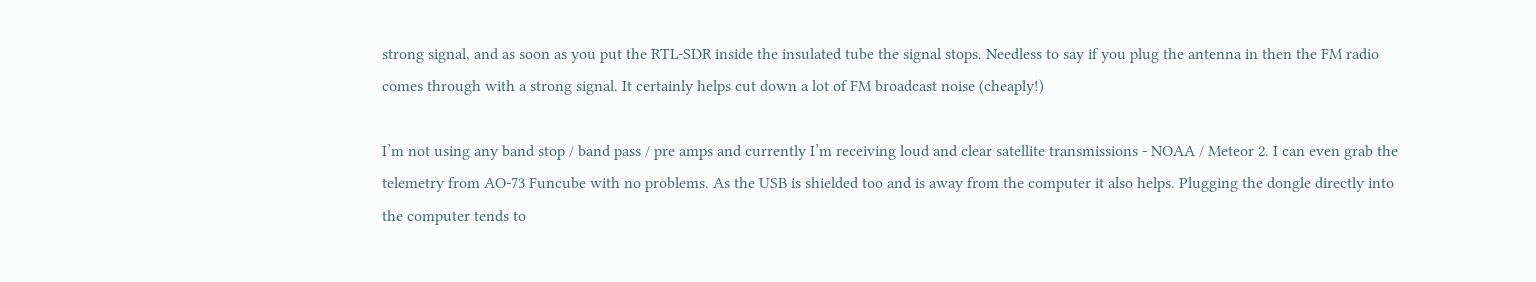strong signal, and as soon as you put the RTL-SDR inside the insulated tube the signal stops. Needless to say if you plug the antenna in then the FM radio comes through with a strong signal. It certainly helps cut down a lot of FM broadcast noise (cheaply!)

I’m not using any band stop / band pass / pre amps and currently I’m receiving loud and clear satellite transmissions - NOAA / Meteor 2. I can even grab the telemetry from AO-73 Funcube with no problems. As the USB is shielded too and is away from the computer it also helps. Plugging the dongle directly into the computer tends to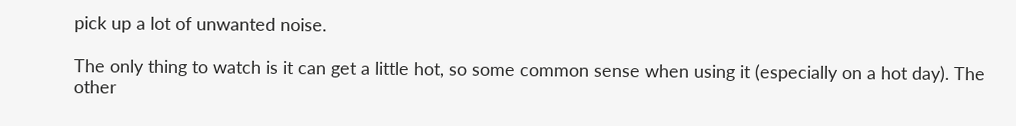pick up a lot of unwanted noise.

The only thing to watch is it can get a little hot, so some common sense when using it (especially on a hot day). The other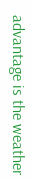advantage is the weather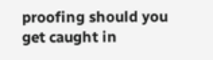proofing should you get caught in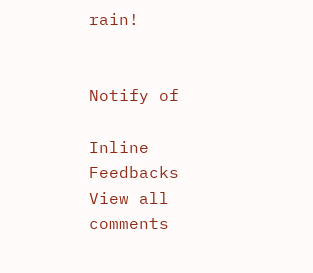rain!


Notify of

Inline Feedbacks
View all comments